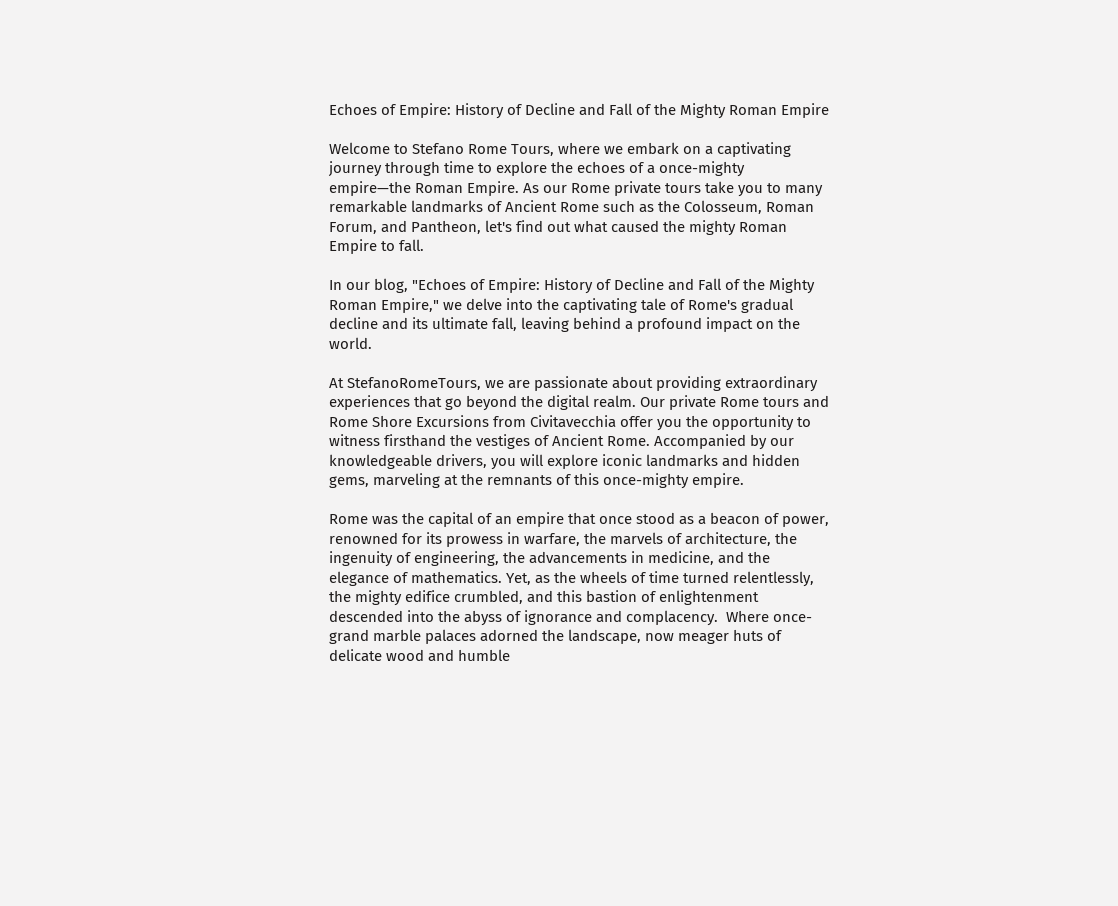Echoes of Empire: History of Decline and Fall of the Mighty Roman Empire

Welcome to Stefano Rome Tours, where we embark on a captivating journey through time to explore the echoes of a once-mighty empire—the Roman Empire. As our Rome private tours take you to many remarkable landmarks of Ancient Rome such as the Colosseum, Roman Forum, and Pantheon, let's find out what caused the mighty Roman Empire to fall.

In our blog, "Echoes of Empire: History of Decline and Fall of the Mighty Roman Empire," we delve into the captivating tale of Rome's gradual decline and its ultimate fall, leaving behind a profound impact on the world.

At StefanoRomeTours, we are passionate about providing extraordinary experiences that go beyond the digital realm. Our private Rome tours and Rome Shore Excursions from Civitavecchia offer you the opportunity to witness firsthand the vestiges of Ancient Rome. Accompanied by our knowledgeable drivers, you will explore iconic landmarks and hidden gems, marveling at the remnants of this once-mighty empire.

Rome was the capital of an empire that once stood as a beacon of power, renowned for its prowess in warfare, the marvels of architecture, the ingenuity of engineering, the advancements in medicine, and the elegance of mathematics. Yet, as the wheels of time turned relentlessly, the mighty edifice crumbled, and this bastion of enlightenment descended into the abyss of ignorance and complacency.  Where once-grand marble palaces adorned the landscape, now meager huts of delicate wood and humble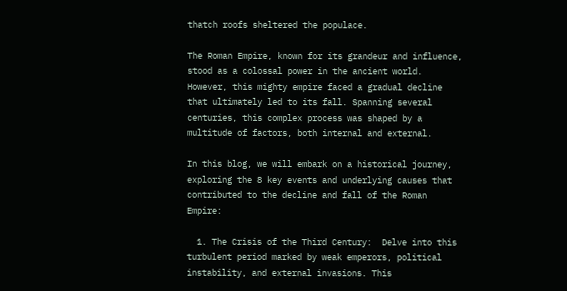thatch roofs sheltered the populace.

The Roman Empire, known for its grandeur and influence, stood as a colossal power in the ancient world. However, this mighty empire faced a gradual decline that ultimately led to its fall. Spanning several centuries, this complex process was shaped by a multitude of factors, both internal and external.

In this blog, we will embark on a historical journey, exploring the 8 key events and underlying causes that contributed to the decline and fall of the Roman Empire:

  1. The Crisis of the Third Century:  Delve into this turbulent period marked by weak emperors, political instability, and external invasions. This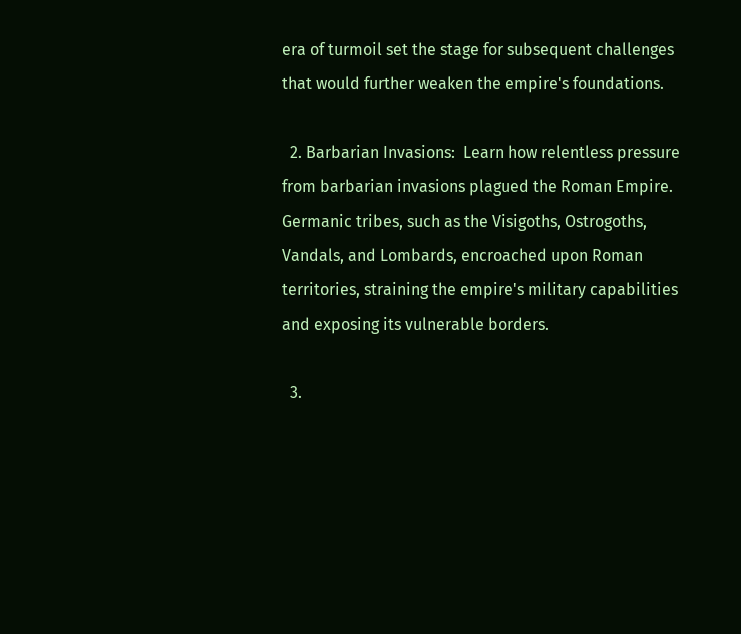era of turmoil set the stage for subsequent challenges that would further weaken the empire's foundations.

  2. Barbarian Invasions:  Learn how relentless pressure from barbarian invasions plagued the Roman Empire. Germanic tribes, such as the Visigoths, Ostrogoths, Vandals, and Lombards, encroached upon Roman territories, straining the empire's military capabilities and exposing its vulnerable borders.

  3.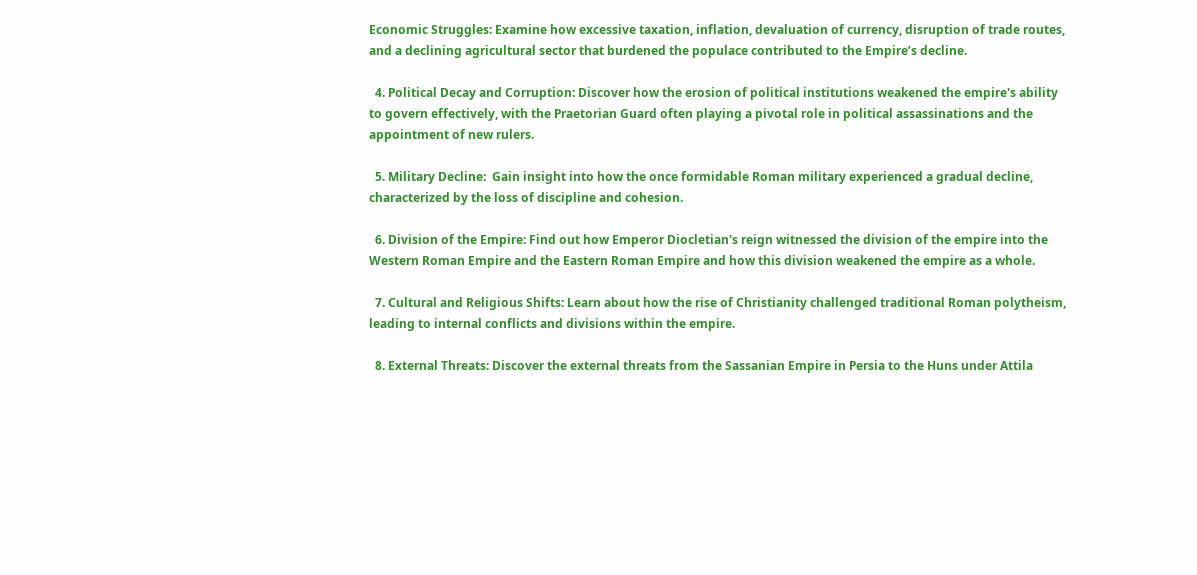Economic Struggles: Examine how excessive taxation, inflation, devaluation of currency, disruption of trade routes, and a declining agricultural sector that burdened the populace contributed to the Empire’s decline.

  4. Political Decay and Corruption: Discover how the erosion of political institutions weakened the empire's ability to govern effectively, with the Praetorian Guard often playing a pivotal role in political assassinations and the appointment of new rulers.

  5. Military Decline:  Gain insight into how the once formidable Roman military experienced a gradual decline, characterized by the loss of discipline and cohesion.

  6. Division of the Empire: Find out how Emperor Diocletian's reign witnessed the division of the empire into the Western Roman Empire and the Eastern Roman Empire and how this division weakened the empire as a whole.

  7. Cultural and Religious Shifts: Learn about how the rise of Christianity challenged traditional Roman polytheism, leading to internal conflicts and divisions within the empire.

  8. External Threats: Discover the external threats from the Sassanian Empire in Persia to the Huns under Attila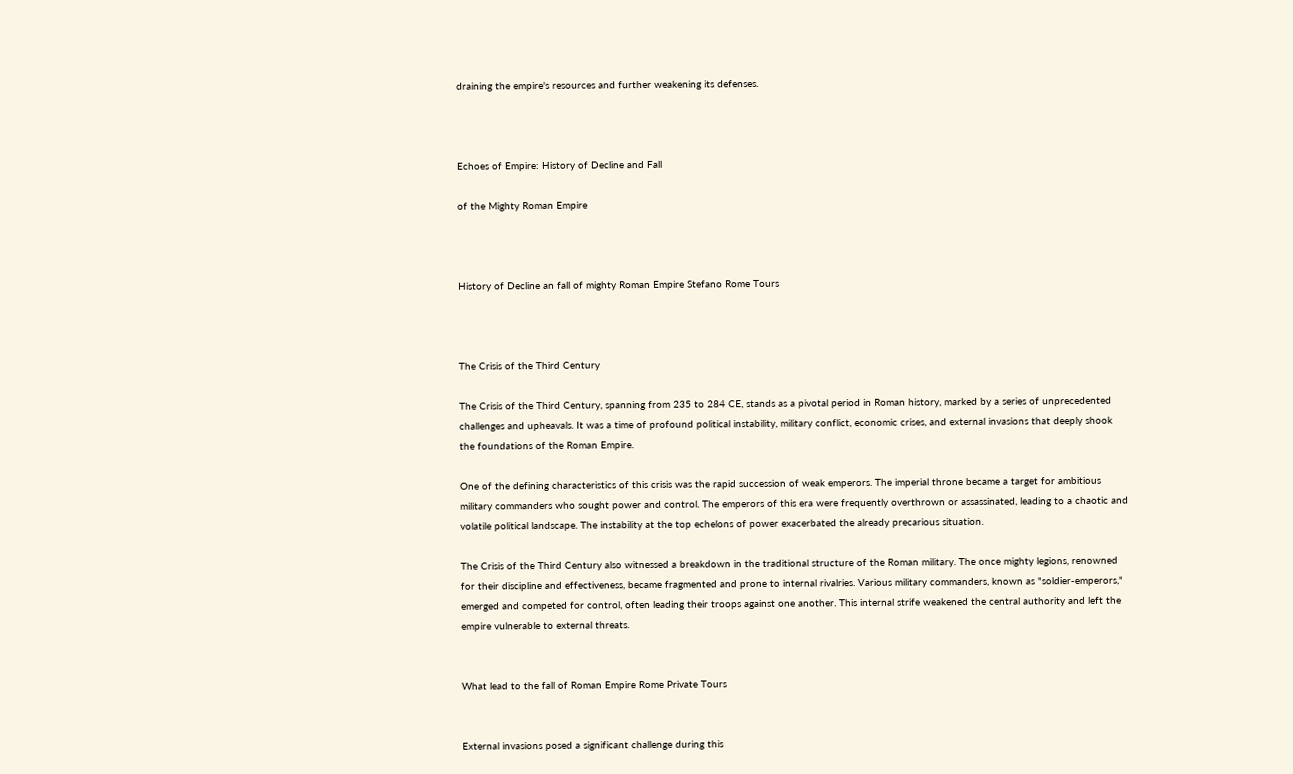draining the empire's resources and further weakening its defenses.



Echoes of Empire: History of Decline and Fall

of the Mighty Roman Empire



History of Decline an fall of mighty Roman Empire Stefano Rome Tours



The Crisis of the Third Century

The Crisis of the Third Century, spanning from 235 to 284 CE, stands as a pivotal period in Roman history, marked by a series of unprecedented challenges and upheavals. It was a time of profound political instability, military conflict, economic crises, and external invasions that deeply shook the foundations of the Roman Empire.

One of the defining characteristics of this crisis was the rapid succession of weak emperors. The imperial throne became a target for ambitious military commanders who sought power and control. The emperors of this era were frequently overthrown or assassinated, leading to a chaotic and volatile political landscape. The instability at the top echelons of power exacerbated the already precarious situation.

The Crisis of the Third Century also witnessed a breakdown in the traditional structure of the Roman military. The once mighty legions, renowned for their discipline and effectiveness, became fragmented and prone to internal rivalries. Various military commanders, known as "soldier-emperors," emerged and competed for control, often leading their troops against one another. This internal strife weakened the central authority and left the empire vulnerable to external threats.


What lead to the fall of Roman Empire Rome Private Tours


External invasions posed a significant challenge during this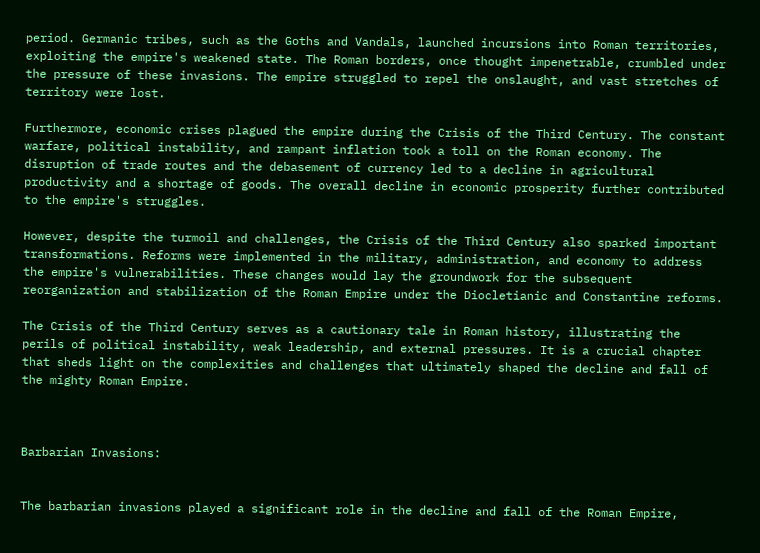period. Germanic tribes, such as the Goths and Vandals, launched incursions into Roman territories, exploiting the empire's weakened state. The Roman borders, once thought impenetrable, crumbled under the pressure of these invasions. The empire struggled to repel the onslaught, and vast stretches of territory were lost.

Furthermore, economic crises plagued the empire during the Crisis of the Third Century. The constant warfare, political instability, and rampant inflation took a toll on the Roman economy. The disruption of trade routes and the debasement of currency led to a decline in agricultural productivity and a shortage of goods. The overall decline in economic prosperity further contributed to the empire's struggles.

However, despite the turmoil and challenges, the Crisis of the Third Century also sparked important transformations. Reforms were implemented in the military, administration, and economy to address the empire's vulnerabilities. These changes would lay the groundwork for the subsequent reorganization and stabilization of the Roman Empire under the Diocletianic and Constantine reforms.

The Crisis of the Third Century serves as a cautionary tale in Roman history, illustrating the perils of political instability, weak leadership, and external pressures. It is a crucial chapter that sheds light on the complexities and challenges that ultimately shaped the decline and fall of the mighty Roman Empire.



Barbarian Invasions:


The barbarian invasions played a significant role in the decline and fall of the Roman Empire,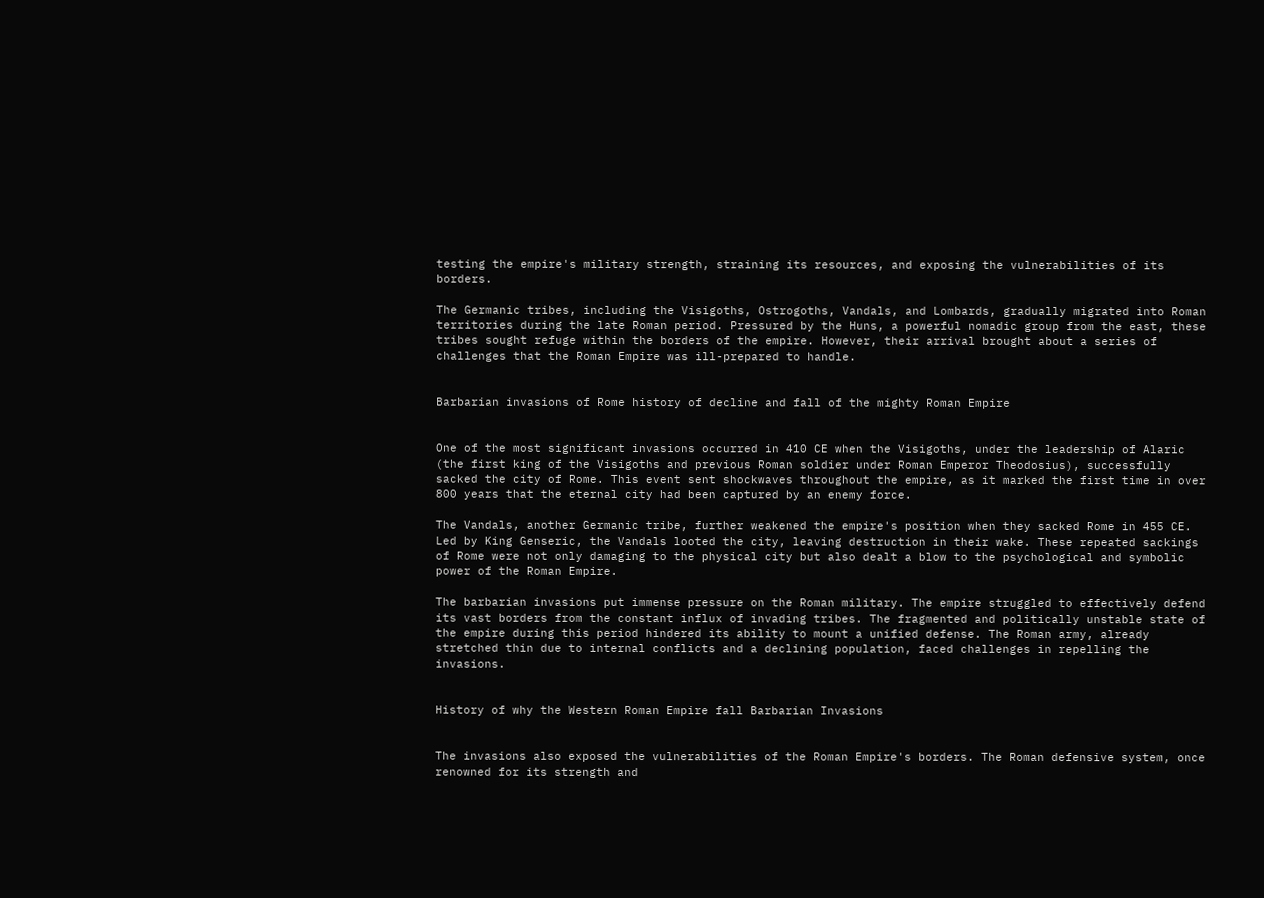testing the empire's military strength, straining its resources, and exposing the vulnerabilities of its borders.

The Germanic tribes, including the Visigoths, Ostrogoths, Vandals, and Lombards, gradually migrated into Roman territories during the late Roman period. Pressured by the Huns, a powerful nomadic group from the east, these tribes sought refuge within the borders of the empire. However, their arrival brought about a series of challenges that the Roman Empire was ill-prepared to handle.


Barbarian invasions of Rome history of decline and fall of the mighty Roman Empire


One of the most significant invasions occurred in 410 CE when the Visigoths, under the leadership of Alaric (the first king of the Visigoths and previous Roman soldier under Roman Emperor Theodosius), successfully sacked the city of Rome. This event sent shockwaves throughout the empire, as it marked the first time in over 800 years that the eternal city had been captured by an enemy force.

The Vandals, another Germanic tribe, further weakened the empire's position when they sacked Rome in 455 CE. Led by King Genseric, the Vandals looted the city, leaving destruction in their wake. These repeated sackings of Rome were not only damaging to the physical city but also dealt a blow to the psychological and symbolic power of the Roman Empire.

The barbarian invasions put immense pressure on the Roman military. The empire struggled to effectively defend its vast borders from the constant influx of invading tribes. The fragmented and politically unstable state of the empire during this period hindered its ability to mount a unified defense. The Roman army, already stretched thin due to internal conflicts and a declining population, faced challenges in repelling the invasions.


History of why the Western Roman Empire fall Barbarian Invasions


The invasions also exposed the vulnerabilities of the Roman Empire's borders. The Roman defensive system, once renowned for its strength and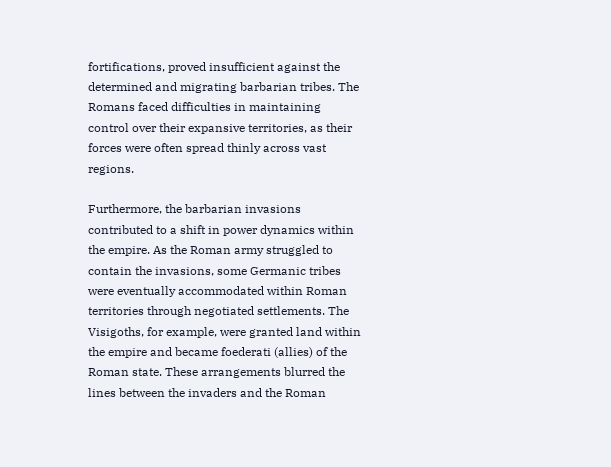fortifications, proved insufficient against the determined and migrating barbarian tribes. The Romans faced difficulties in maintaining control over their expansive territories, as their forces were often spread thinly across vast regions.

Furthermore, the barbarian invasions contributed to a shift in power dynamics within the empire. As the Roman army struggled to contain the invasions, some Germanic tribes were eventually accommodated within Roman territories through negotiated settlements. The Visigoths, for example, were granted land within the empire and became foederati (allies) of the Roman state. These arrangements blurred the lines between the invaders and the Roman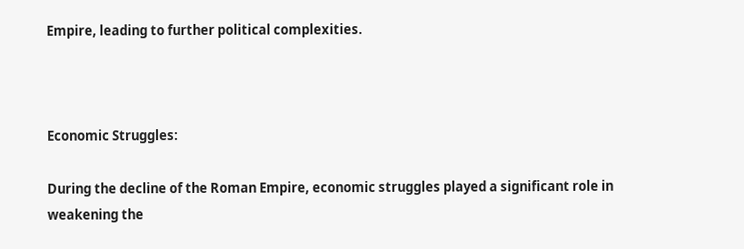Empire, leading to further political complexities.



Economic Struggles:

During the decline of the Roman Empire, economic struggles played a significant role in weakening the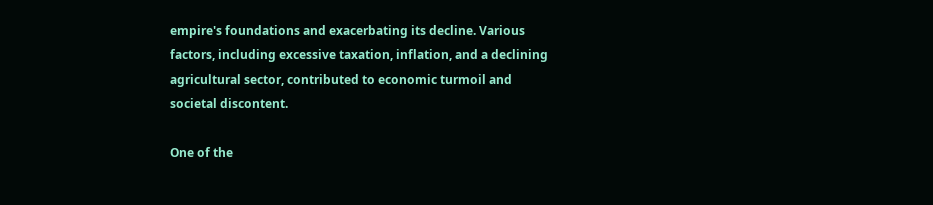empire's foundations and exacerbating its decline. Various factors, including excessive taxation, inflation, and a declining agricultural sector, contributed to economic turmoil and societal discontent.

One of the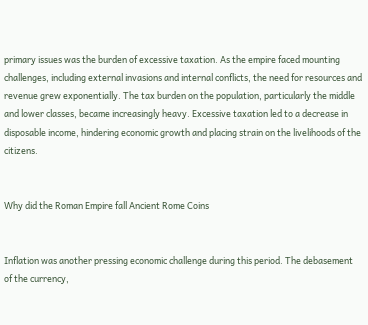primary issues was the burden of excessive taxation. As the empire faced mounting challenges, including external invasions and internal conflicts, the need for resources and revenue grew exponentially. The tax burden on the population, particularly the middle and lower classes, became increasingly heavy. Excessive taxation led to a decrease in disposable income, hindering economic growth and placing strain on the livelihoods of the citizens.


Why did the Roman Empire fall Ancient Rome Coins


Inflation was another pressing economic challenge during this period. The debasement of the currency,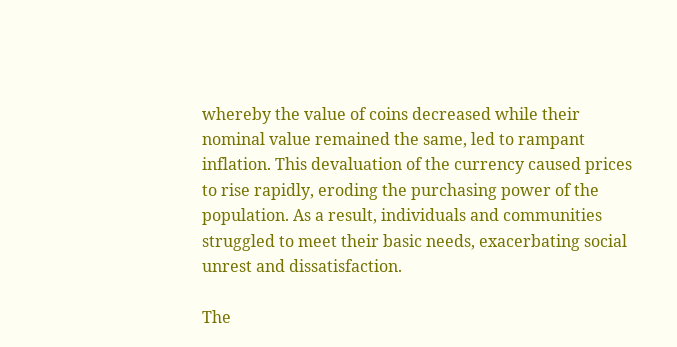whereby the value of coins decreased while their nominal value remained the same, led to rampant inflation. This devaluation of the currency caused prices to rise rapidly, eroding the purchasing power of the population. As a result, individuals and communities struggled to meet their basic needs, exacerbating social unrest and dissatisfaction.

The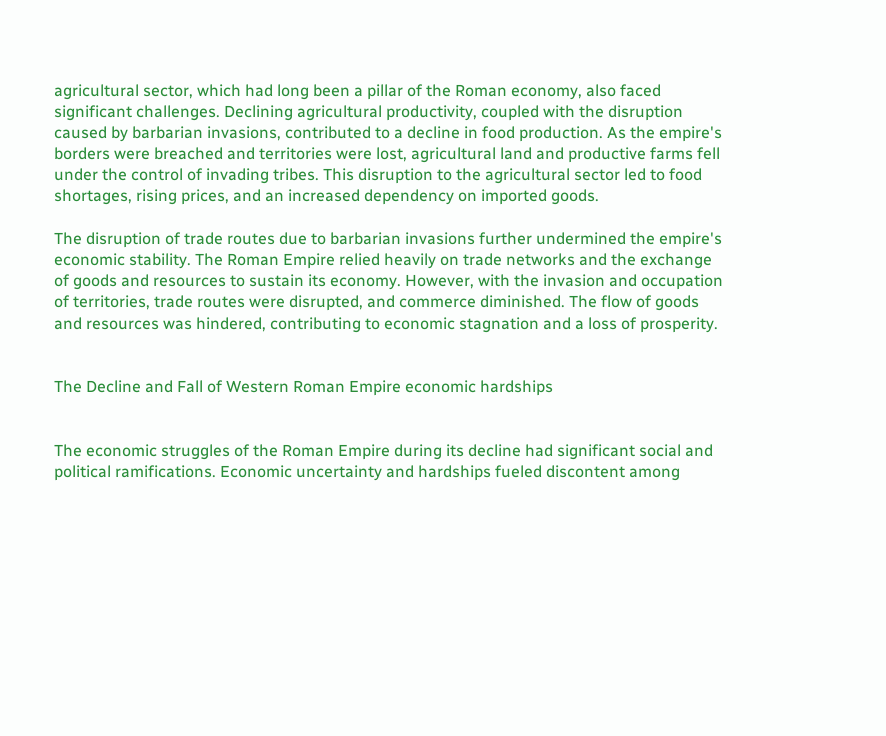agricultural sector, which had long been a pillar of the Roman economy, also faced significant challenges. Declining agricultural productivity, coupled with the disruption caused by barbarian invasions, contributed to a decline in food production. As the empire's borders were breached and territories were lost, agricultural land and productive farms fell under the control of invading tribes. This disruption to the agricultural sector led to food shortages, rising prices, and an increased dependency on imported goods.

The disruption of trade routes due to barbarian invasions further undermined the empire's economic stability. The Roman Empire relied heavily on trade networks and the exchange of goods and resources to sustain its economy. However, with the invasion and occupation of territories, trade routes were disrupted, and commerce diminished. The flow of goods and resources was hindered, contributing to economic stagnation and a loss of prosperity.


The Decline and Fall of Western Roman Empire economic hardships


The economic struggles of the Roman Empire during its decline had significant social and political ramifications. Economic uncertainty and hardships fueled discontent among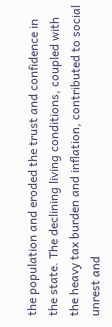the population and eroded the trust and confidence in the state. The declining living conditions, coupled with the heavy tax burden and inflation, contributed to social unrest and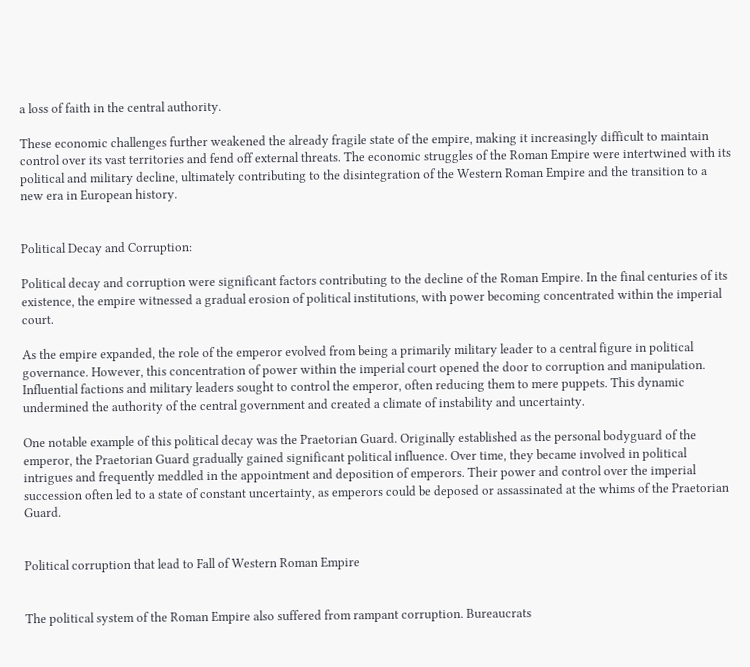a loss of faith in the central authority.

These economic challenges further weakened the already fragile state of the empire, making it increasingly difficult to maintain control over its vast territories and fend off external threats. The economic struggles of the Roman Empire were intertwined with its political and military decline, ultimately contributing to the disintegration of the Western Roman Empire and the transition to a new era in European history.


Political Decay and Corruption:

Political decay and corruption were significant factors contributing to the decline of the Roman Empire. In the final centuries of its existence, the empire witnessed a gradual erosion of political institutions, with power becoming concentrated within the imperial court.

As the empire expanded, the role of the emperor evolved from being a primarily military leader to a central figure in political governance. However, this concentration of power within the imperial court opened the door to corruption and manipulation. Influential factions and military leaders sought to control the emperor, often reducing them to mere puppets. This dynamic undermined the authority of the central government and created a climate of instability and uncertainty.

One notable example of this political decay was the Praetorian Guard. Originally established as the personal bodyguard of the emperor, the Praetorian Guard gradually gained significant political influence. Over time, they became involved in political intrigues and frequently meddled in the appointment and deposition of emperors. Their power and control over the imperial succession often led to a state of constant uncertainty, as emperors could be deposed or assassinated at the whims of the Praetorian Guard.


Political corruption that lead to Fall of Western Roman Empire


The political system of the Roman Empire also suffered from rampant corruption. Bureaucrats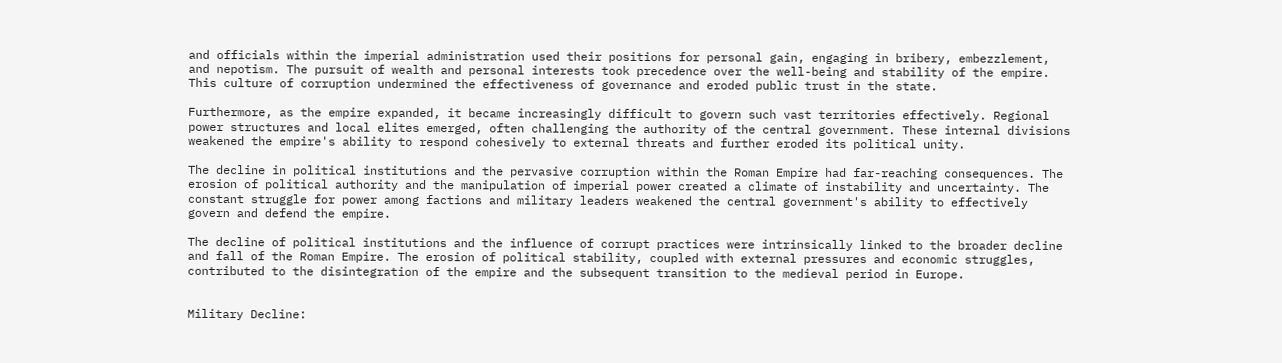and officials within the imperial administration used their positions for personal gain, engaging in bribery, embezzlement, and nepotism. The pursuit of wealth and personal interests took precedence over the well-being and stability of the empire. This culture of corruption undermined the effectiveness of governance and eroded public trust in the state.

Furthermore, as the empire expanded, it became increasingly difficult to govern such vast territories effectively. Regional power structures and local elites emerged, often challenging the authority of the central government. These internal divisions weakened the empire's ability to respond cohesively to external threats and further eroded its political unity.

The decline in political institutions and the pervasive corruption within the Roman Empire had far-reaching consequences. The erosion of political authority and the manipulation of imperial power created a climate of instability and uncertainty. The constant struggle for power among factions and military leaders weakened the central government's ability to effectively govern and defend the empire.

The decline of political institutions and the influence of corrupt practices were intrinsically linked to the broader decline and fall of the Roman Empire. The erosion of political stability, coupled with external pressures and economic struggles, contributed to the disintegration of the empire and the subsequent transition to the medieval period in Europe.


Military Decline: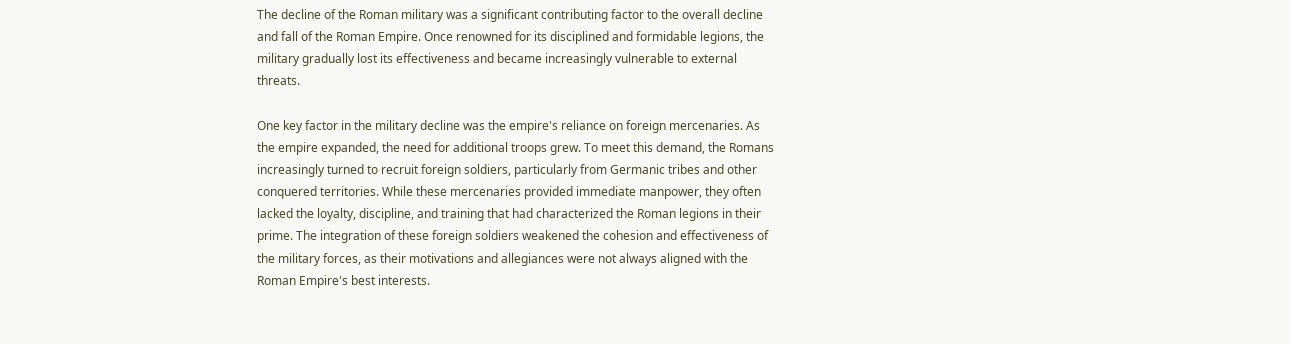The decline of the Roman military was a significant contributing factor to the overall decline and fall of the Roman Empire. Once renowned for its disciplined and formidable legions, the military gradually lost its effectiveness and became increasingly vulnerable to external threats.

One key factor in the military decline was the empire's reliance on foreign mercenaries. As the empire expanded, the need for additional troops grew. To meet this demand, the Romans increasingly turned to recruit foreign soldiers, particularly from Germanic tribes and other conquered territories. While these mercenaries provided immediate manpower, they often lacked the loyalty, discipline, and training that had characterized the Roman legions in their prime. The integration of these foreign soldiers weakened the cohesion and effectiveness of the military forces, as their motivations and allegiances were not always aligned with the Roman Empire's best interests.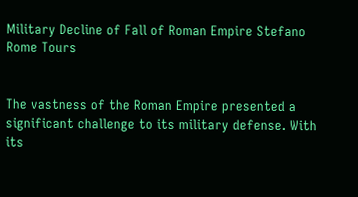Military Decline of Fall of Roman Empire Stefano Rome Tours


The vastness of the Roman Empire presented a significant challenge to its military defense. With its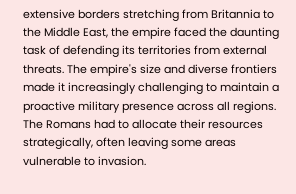extensive borders stretching from Britannia to the Middle East, the empire faced the daunting task of defending its territories from external threats. The empire's size and diverse frontiers made it increasingly challenging to maintain a proactive military presence across all regions. The Romans had to allocate their resources strategically, often leaving some areas vulnerable to invasion.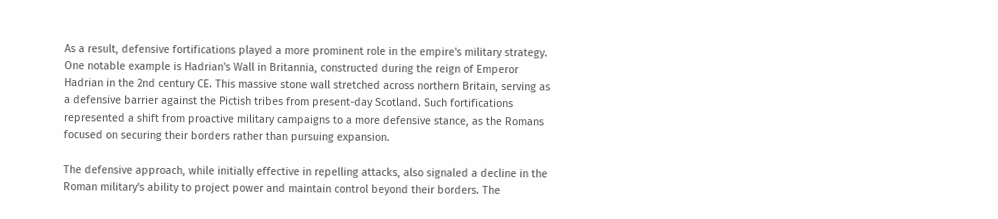As a result, defensive fortifications played a more prominent role in the empire's military strategy. One notable example is Hadrian's Wall in Britannia, constructed during the reign of Emperor Hadrian in the 2nd century CE. This massive stone wall stretched across northern Britain, serving as a defensive barrier against the Pictish tribes from present-day Scotland. Such fortifications represented a shift from proactive military campaigns to a more defensive stance, as the Romans focused on securing their borders rather than pursuing expansion.

The defensive approach, while initially effective in repelling attacks, also signaled a decline in the Roman military's ability to project power and maintain control beyond their borders. The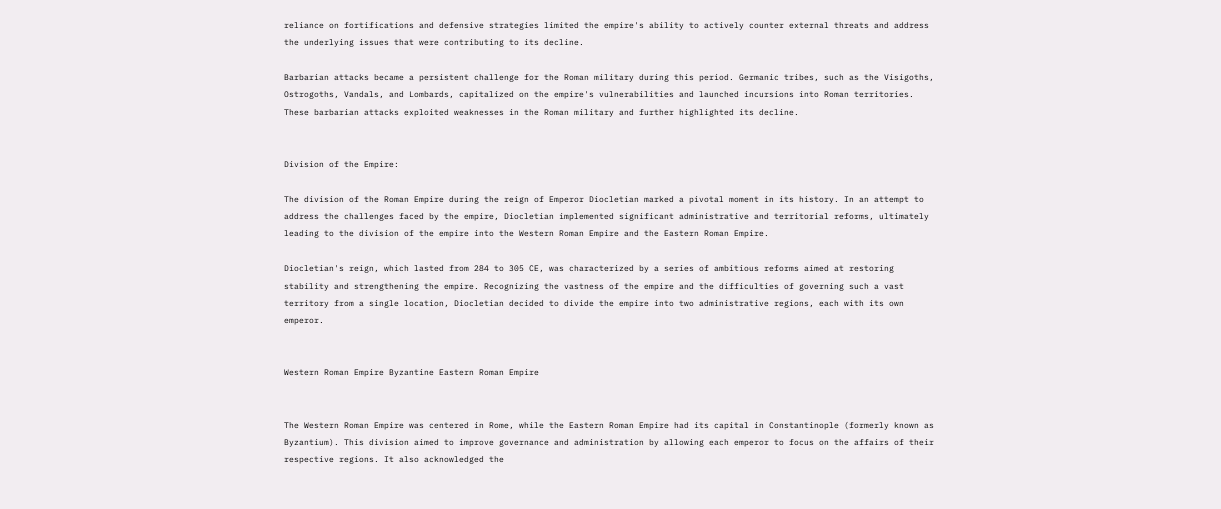reliance on fortifications and defensive strategies limited the empire's ability to actively counter external threats and address the underlying issues that were contributing to its decline.

Barbarian attacks became a persistent challenge for the Roman military during this period. Germanic tribes, such as the Visigoths, Ostrogoths, Vandals, and Lombards, capitalized on the empire's vulnerabilities and launched incursions into Roman territories. These barbarian attacks exploited weaknesses in the Roman military and further highlighted its decline.


Division of the Empire:

The division of the Roman Empire during the reign of Emperor Diocletian marked a pivotal moment in its history. In an attempt to address the challenges faced by the empire, Diocletian implemented significant administrative and territorial reforms, ultimately leading to the division of the empire into the Western Roman Empire and the Eastern Roman Empire.

Diocletian's reign, which lasted from 284 to 305 CE, was characterized by a series of ambitious reforms aimed at restoring stability and strengthening the empire. Recognizing the vastness of the empire and the difficulties of governing such a vast territory from a single location, Diocletian decided to divide the empire into two administrative regions, each with its own emperor.


Western Roman Empire Byzantine Eastern Roman Empire


The Western Roman Empire was centered in Rome, while the Eastern Roman Empire had its capital in Constantinople (formerly known as Byzantium). This division aimed to improve governance and administration by allowing each emperor to focus on the affairs of their respective regions. It also acknowledged the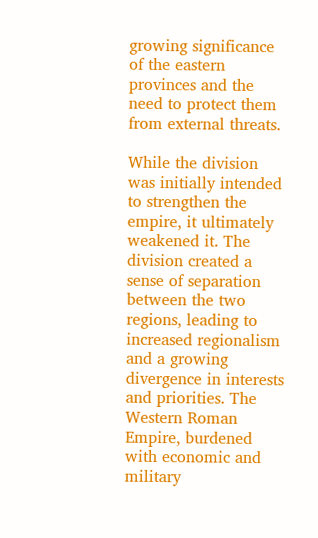growing significance of the eastern provinces and the need to protect them from external threats.

While the division was initially intended to strengthen the empire, it ultimately weakened it. The division created a sense of separation between the two regions, leading to increased regionalism and a growing divergence in interests and priorities. The Western Roman Empire, burdened with economic and military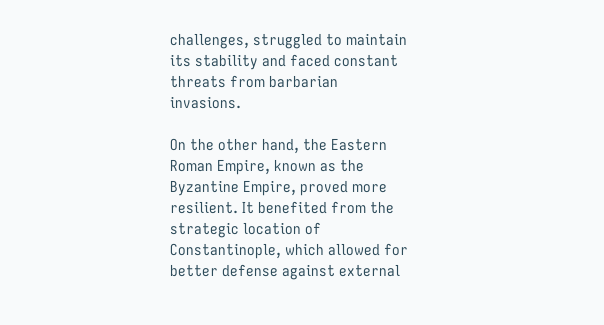challenges, struggled to maintain its stability and faced constant threats from barbarian invasions.

On the other hand, the Eastern Roman Empire, known as the Byzantine Empire, proved more resilient. It benefited from the strategic location of Constantinople, which allowed for better defense against external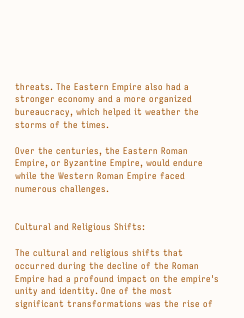threats. The Eastern Empire also had a stronger economy and a more organized bureaucracy, which helped it weather the storms of the times.

Over the centuries, the Eastern Roman Empire, or Byzantine Empire, would endure while the Western Roman Empire faced numerous challenges.


Cultural and Religious Shifts:

The cultural and religious shifts that occurred during the decline of the Roman Empire had a profound impact on the empire's unity and identity. One of the most significant transformations was the rise of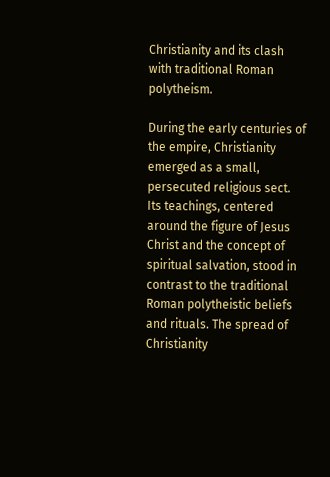Christianity and its clash with traditional Roman polytheism.

During the early centuries of the empire, Christianity emerged as a small, persecuted religious sect. Its teachings, centered around the figure of Jesus Christ and the concept of spiritual salvation, stood in contrast to the traditional Roman polytheistic beliefs and rituals. The spread of Christianity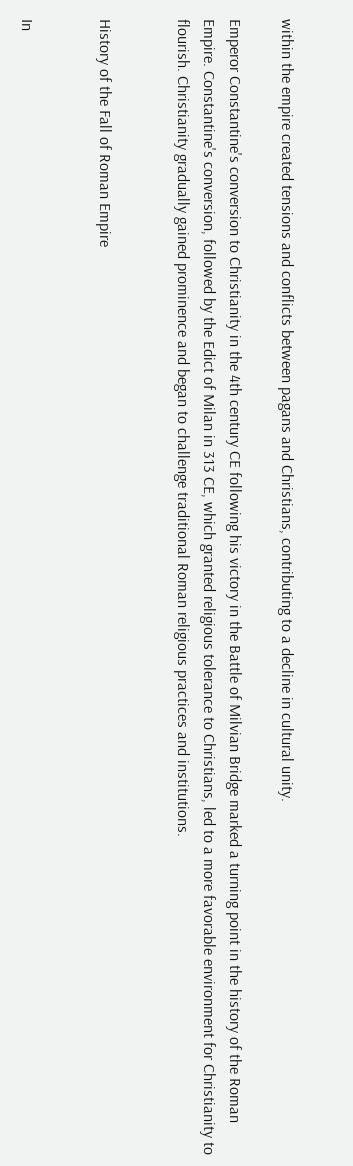within the empire created tensions and conflicts between pagans and Christians, contributing to a decline in cultural unity.

Emperor Constantine's conversion to Christianity in the 4th century CE following his victory in the Battle of Milvian Bridge marked a turning point in the history of the Roman Empire. Constantine's conversion, followed by the Edict of Milan in 313 CE, which granted religious tolerance to Christians, led to a more favorable environment for Christianity to flourish. Christianity gradually gained prominence and began to challenge traditional Roman religious practices and institutions.


History of the Fall of Roman Empire


In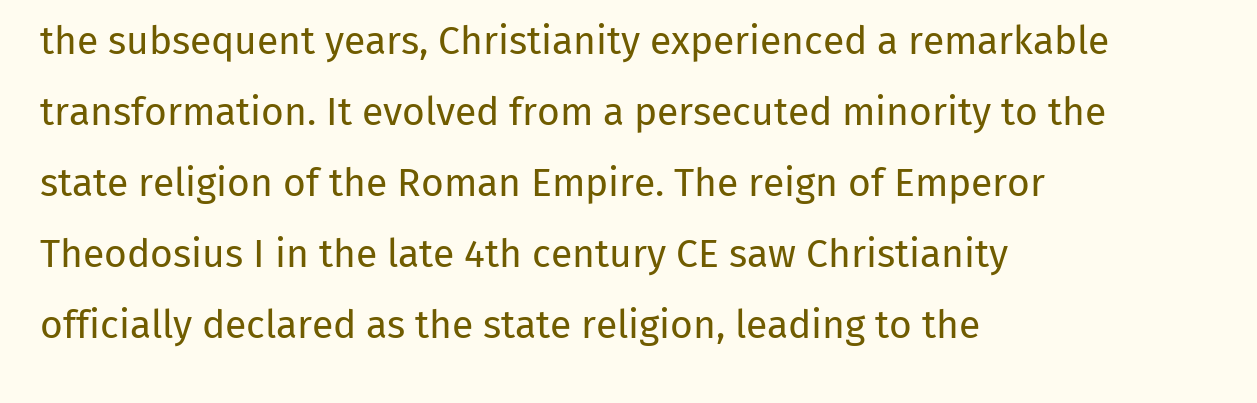the subsequent years, Christianity experienced a remarkable transformation. It evolved from a persecuted minority to the state religion of the Roman Empire. The reign of Emperor Theodosius I in the late 4th century CE saw Christianity officially declared as the state religion, leading to the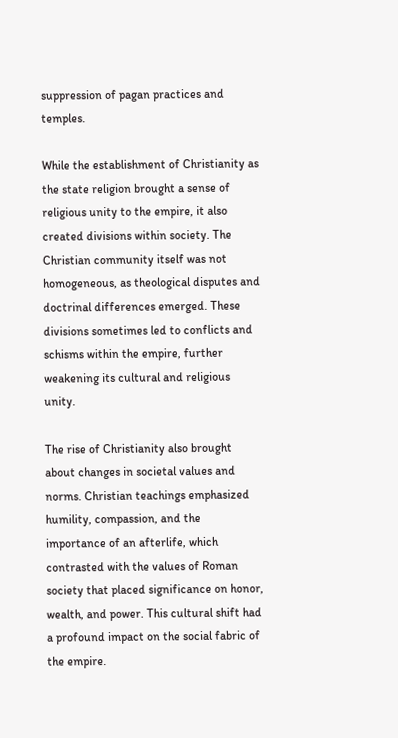suppression of pagan practices and temples.

While the establishment of Christianity as the state religion brought a sense of religious unity to the empire, it also created divisions within society. The Christian community itself was not homogeneous, as theological disputes and doctrinal differences emerged. These divisions sometimes led to conflicts and schisms within the empire, further weakening its cultural and religious unity.

The rise of Christianity also brought about changes in societal values and norms. Christian teachings emphasized humility, compassion, and the importance of an afterlife, which contrasted with the values of Roman society that placed significance on honor, wealth, and power. This cultural shift had a profound impact on the social fabric of the empire.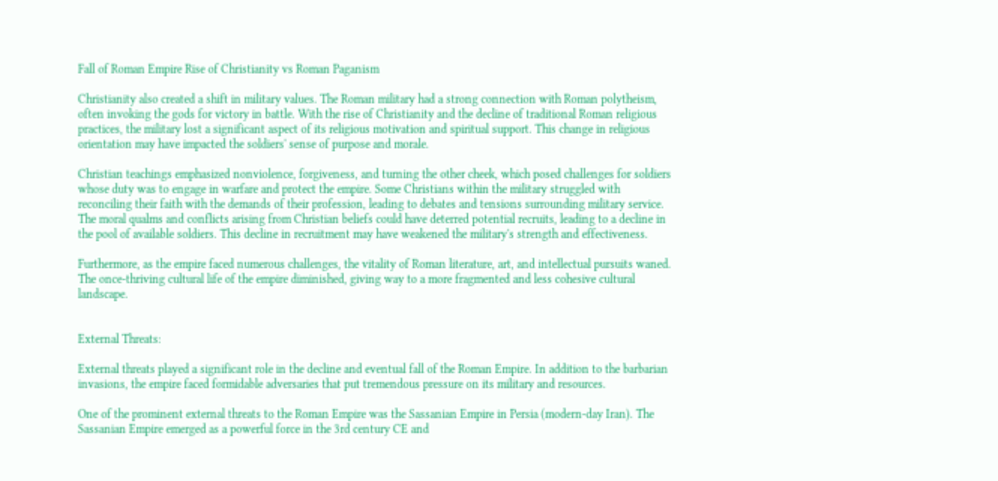Fall of Roman Empire Rise of Christianity vs Roman Paganism

Christianity also created a shift in military values. The Roman military had a strong connection with Roman polytheism, often invoking the gods for victory in battle. With the rise of Christianity and the decline of traditional Roman religious practices, the military lost a significant aspect of its religious motivation and spiritual support. This change in religious orientation may have impacted the soldiers' sense of purpose and morale.

Christian teachings emphasized nonviolence, forgiveness, and turning the other cheek, which posed challenges for soldiers whose duty was to engage in warfare and protect the empire. Some Christians within the military struggled with reconciling their faith with the demands of their profession, leading to debates and tensions surrounding military service. The moral qualms and conflicts arising from Christian beliefs could have deterred potential recruits, leading to a decline in the pool of available soldiers. This decline in recruitment may have weakened the military's strength and effectiveness.

Furthermore, as the empire faced numerous challenges, the vitality of Roman literature, art, and intellectual pursuits waned. The once-thriving cultural life of the empire diminished, giving way to a more fragmented and less cohesive cultural landscape.


External Threats:

External threats played a significant role in the decline and eventual fall of the Roman Empire. In addition to the barbarian invasions, the empire faced formidable adversaries that put tremendous pressure on its military and resources.

One of the prominent external threats to the Roman Empire was the Sassanian Empire in Persia (modern-day Iran). The Sassanian Empire emerged as a powerful force in the 3rd century CE and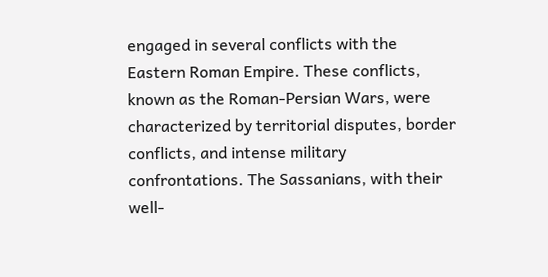engaged in several conflicts with the Eastern Roman Empire. These conflicts, known as the Roman-Persian Wars, were characterized by territorial disputes, border conflicts, and intense military confrontations. The Sassanians, with their well-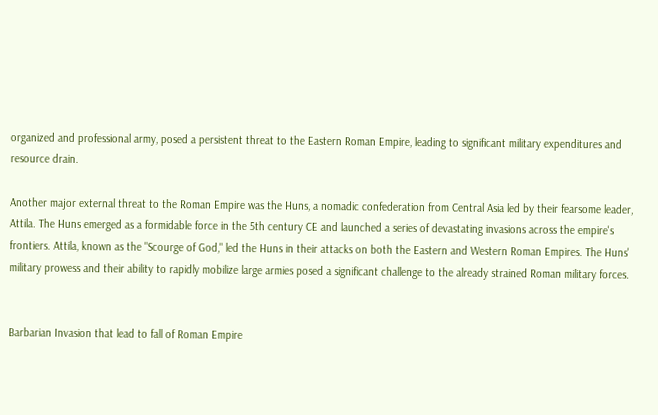organized and professional army, posed a persistent threat to the Eastern Roman Empire, leading to significant military expenditures and resource drain.

Another major external threat to the Roman Empire was the Huns, a nomadic confederation from Central Asia led by their fearsome leader, Attila. The Huns emerged as a formidable force in the 5th century CE and launched a series of devastating invasions across the empire's frontiers. Attila, known as the "Scourge of God," led the Huns in their attacks on both the Eastern and Western Roman Empires. The Huns' military prowess and their ability to rapidly mobilize large armies posed a significant challenge to the already strained Roman military forces.


Barbarian Invasion that lead to fall of Roman Empire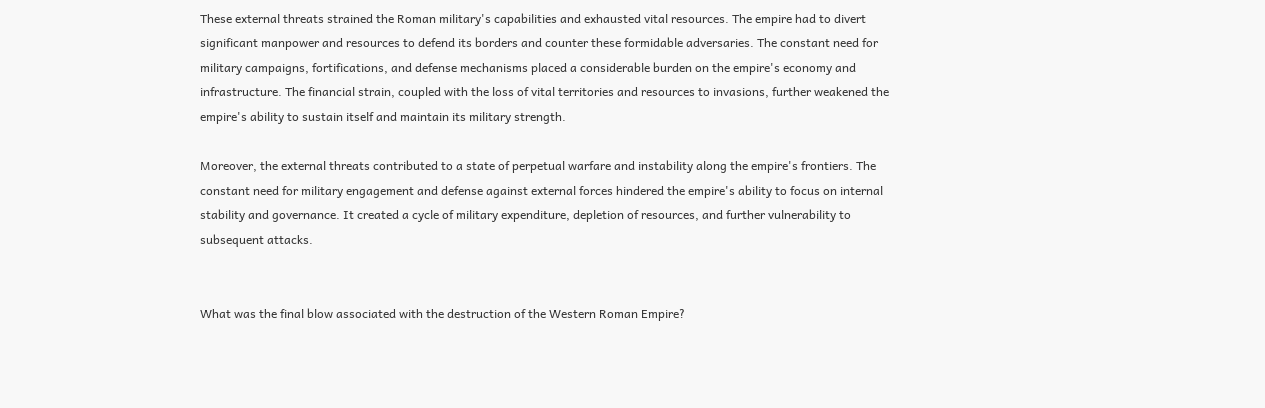These external threats strained the Roman military's capabilities and exhausted vital resources. The empire had to divert significant manpower and resources to defend its borders and counter these formidable adversaries. The constant need for military campaigns, fortifications, and defense mechanisms placed a considerable burden on the empire's economy and infrastructure. The financial strain, coupled with the loss of vital territories and resources to invasions, further weakened the empire's ability to sustain itself and maintain its military strength.

Moreover, the external threats contributed to a state of perpetual warfare and instability along the empire's frontiers. The constant need for military engagement and defense against external forces hindered the empire's ability to focus on internal stability and governance. It created a cycle of military expenditure, depletion of resources, and further vulnerability to subsequent attacks.


What was the final blow associated with the destruction of the Western Roman Empire?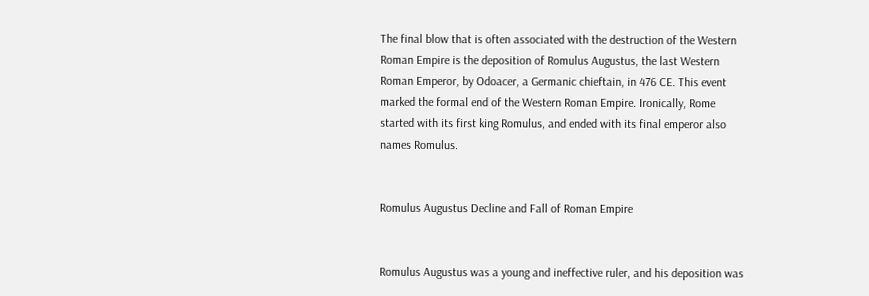The final blow that is often associated with the destruction of the Western Roman Empire is the deposition of Romulus Augustus, the last Western Roman Emperor, by Odoacer, a Germanic chieftain, in 476 CE. This event marked the formal end of the Western Roman Empire. Ironically, Rome started with its first king Romulus, and ended with its final emperor also names Romulus.


Romulus Augustus Decline and Fall of Roman Empire


Romulus Augustus was a young and ineffective ruler, and his deposition was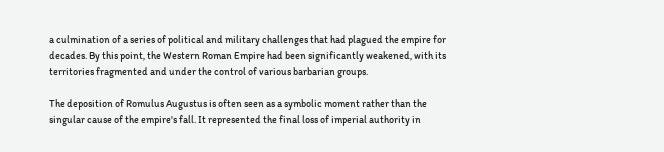a culmination of a series of political and military challenges that had plagued the empire for decades. By this point, the Western Roman Empire had been significantly weakened, with its territories fragmented and under the control of various barbarian groups.

The deposition of Romulus Augustus is often seen as a symbolic moment rather than the singular cause of the empire's fall. It represented the final loss of imperial authority in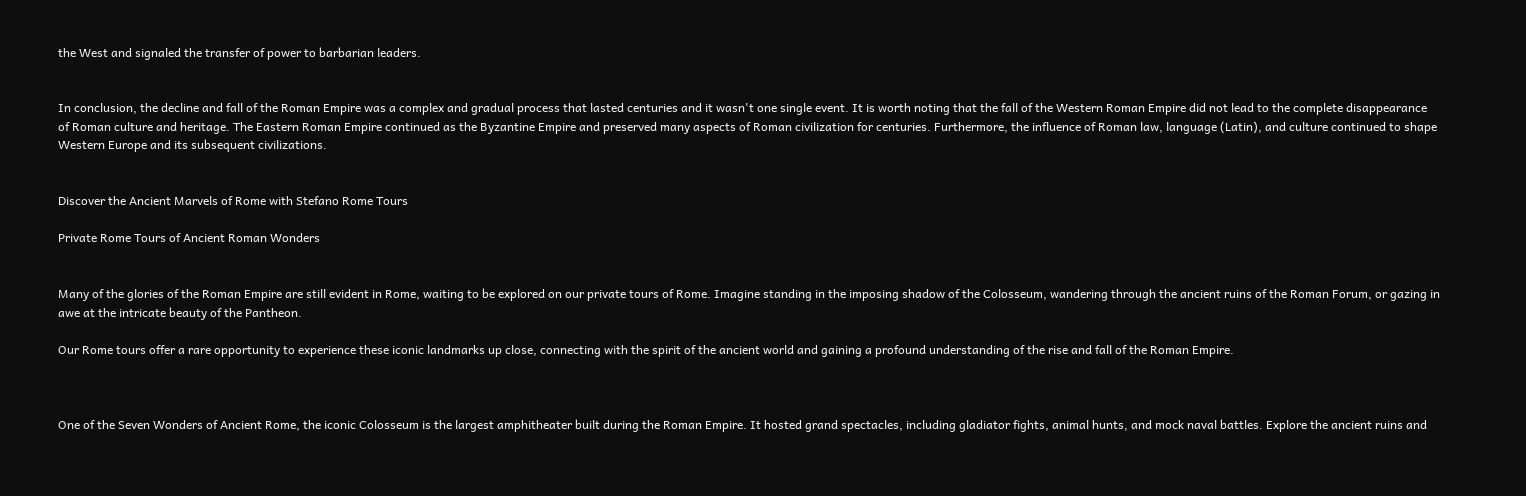the West and signaled the transfer of power to barbarian leaders.


In conclusion, the decline and fall of the Roman Empire was a complex and gradual process that lasted centuries and it wasn't one single event. It is worth noting that the fall of the Western Roman Empire did not lead to the complete disappearance of Roman culture and heritage. The Eastern Roman Empire continued as the Byzantine Empire and preserved many aspects of Roman civilization for centuries. Furthermore, the influence of Roman law, language (Latin), and culture continued to shape Western Europe and its subsequent civilizations.


Discover the Ancient Marvels of Rome with Stefano Rome Tours

Private Rome Tours of Ancient Roman Wonders


Many of the glories of the Roman Empire are still evident in Rome, waiting to be explored on our private tours of Rome. Imagine standing in the imposing shadow of the Colosseum, wandering through the ancient ruins of the Roman Forum, or gazing in awe at the intricate beauty of the Pantheon.

Our Rome tours offer a rare opportunity to experience these iconic landmarks up close, connecting with the spirit of the ancient world and gaining a profound understanding of the rise and fall of the Roman Empire.



One of the Seven Wonders of Ancient Rome, the iconic Colosseum is the largest amphitheater built during the Roman Empire. It hosted grand spectacles, including gladiator fights, animal hunts, and mock naval battles. Explore the ancient ruins and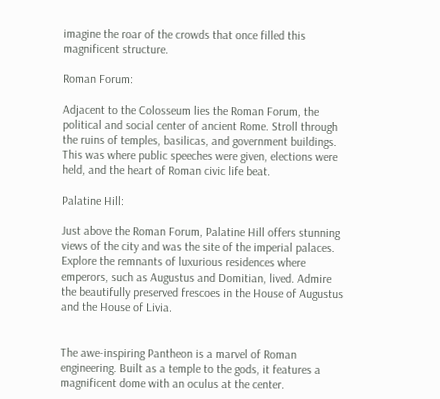imagine the roar of the crowds that once filled this magnificent structure.

Roman Forum:

Adjacent to the Colosseum lies the Roman Forum, the political and social center of ancient Rome. Stroll through the ruins of temples, basilicas, and government buildings. This was where public speeches were given, elections were held, and the heart of Roman civic life beat.

Palatine Hill:

Just above the Roman Forum, Palatine Hill offers stunning views of the city and was the site of the imperial palaces. Explore the remnants of luxurious residences where emperors, such as Augustus and Domitian, lived. Admire the beautifully preserved frescoes in the House of Augustus and the House of Livia.


The awe-inspiring Pantheon is a marvel of Roman engineering. Built as a temple to the gods, it features a magnificent dome with an oculus at the center.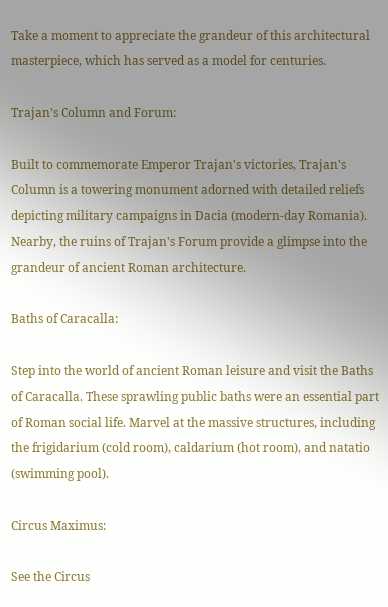Take a moment to appreciate the grandeur of this architectural masterpiece, which has served as a model for centuries.

Trajan's Column and Forum:

Built to commemorate Emperor Trajan's victories, Trajan's Column is a towering monument adorned with detailed reliefs depicting military campaigns in Dacia (modern-day Romania). Nearby, the ruins of Trajan's Forum provide a glimpse into the grandeur of ancient Roman architecture.

Baths of Caracalla:

Step into the world of ancient Roman leisure and visit the Baths of Caracalla. These sprawling public baths were an essential part of Roman social life. Marvel at the massive structures, including the frigidarium (cold room), caldarium (hot room), and natatio (swimming pool).

Circus Maximus:

See the Circus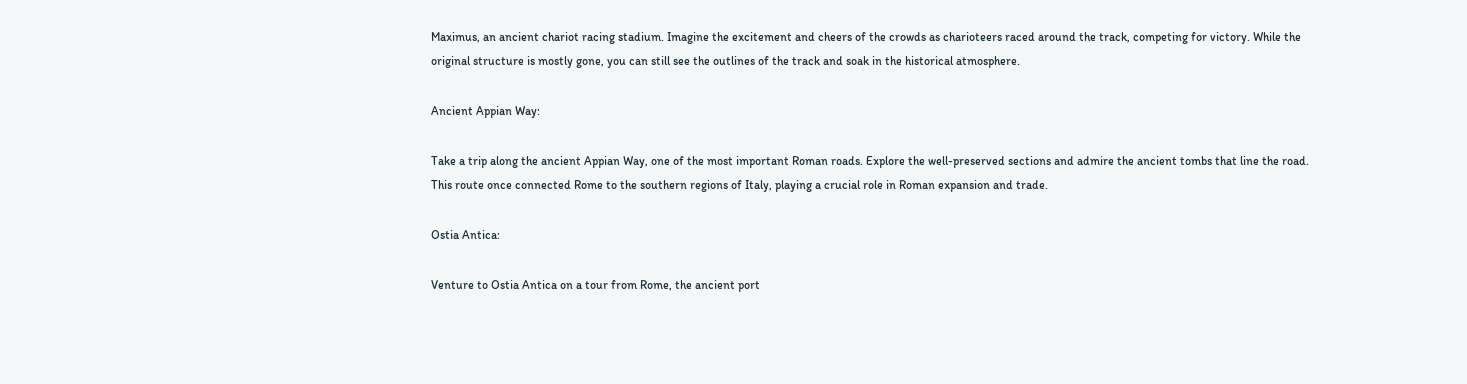Maximus, an ancient chariot racing stadium. Imagine the excitement and cheers of the crowds as charioteers raced around the track, competing for victory. While the original structure is mostly gone, you can still see the outlines of the track and soak in the historical atmosphere.

Ancient Appian Way:

Take a trip along the ancient Appian Way, one of the most important Roman roads. Explore the well-preserved sections and admire the ancient tombs that line the road. This route once connected Rome to the southern regions of Italy, playing a crucial role in Roman expansion and trade.

Ostia Antica:

Venture to Ostia Antica on a tour from Rome, the ancient port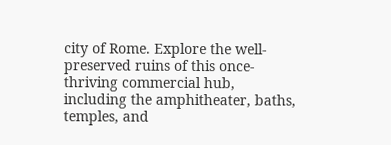city of Rome. Explore the well-preserved ruins of this once-thriving commercial hub, including the amphitheater, baths, temples, and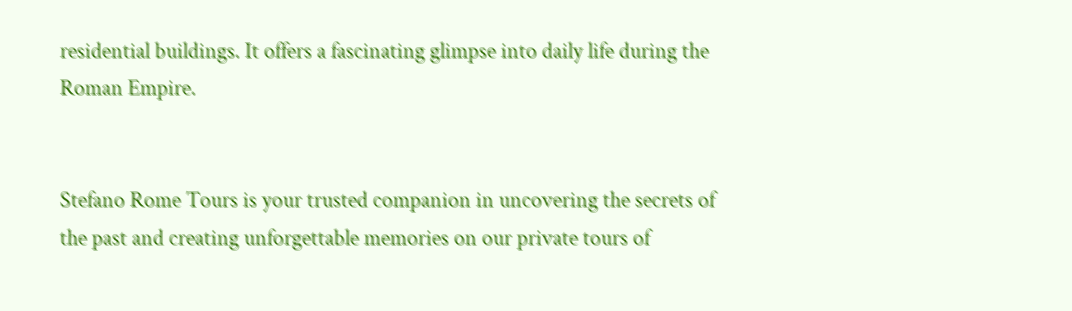residential buildings. It offers a fascinating glimpse into daily life during the Roman Empire.


Stefano Rome Tours is your trusted companion in uncovering the secrets of the past and creating unforgettable memories on our private tours of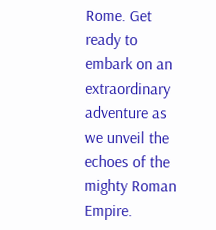Rome. Get ready to embark on an extraordinary adventure as we unveil the echoes of the mighty Roman Empire.